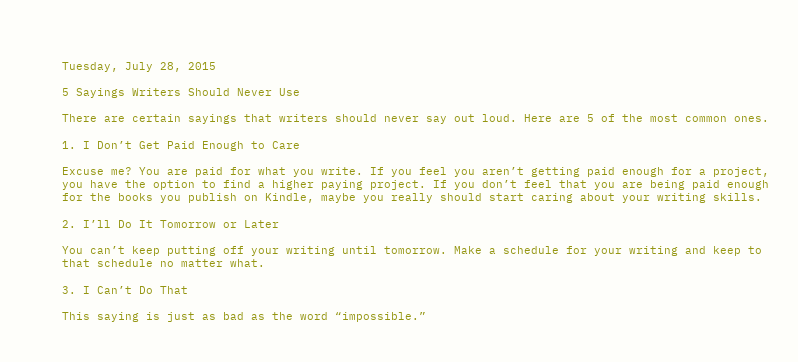Tuesday, July 28, 2015

5 Sayings Writers Should Never Use

There are certain sayings that writers should never say out loud. Here are 5 of the most common ones.

1. I Don’t Get Paid Enough to Care

Excuse me? You are paid for what you write. If you feel you aren’t getting paid enough for a project, you have the option to find a higher paying project. If you don’t feel that you are being paid enough for the books you publish on Kindle, maybe you really should start caring about your writing skills.

2. I’ll Do It Tomorrow or Later

You can’t keep putting off your writing until tomorrow. Make a schedule for your writing and keep to that schedule no matter what.

3. I Can’t Do That

This saying is just as bad as the word “impossible.”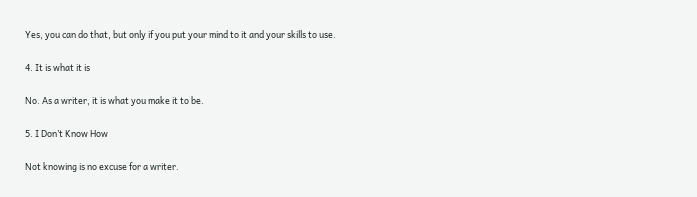Yes, you can do that, but only if you put your mind to it and your skills to use.

4. It is what it is

No. As a writer, it is what you make it to be.

5. I Don’t Know How

Not knowing is no excuse for a writer.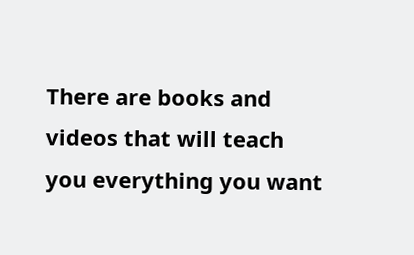There are books and videos that will teach you everything you want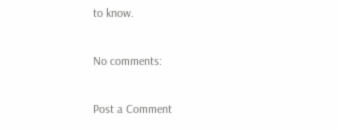to know.

No comments:

Post a Comment